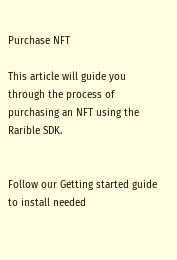Purchase NFT

This article will guide you through the process of purchasing an NFT using the Rarible SDK.


Follow our Getting started guide to install needed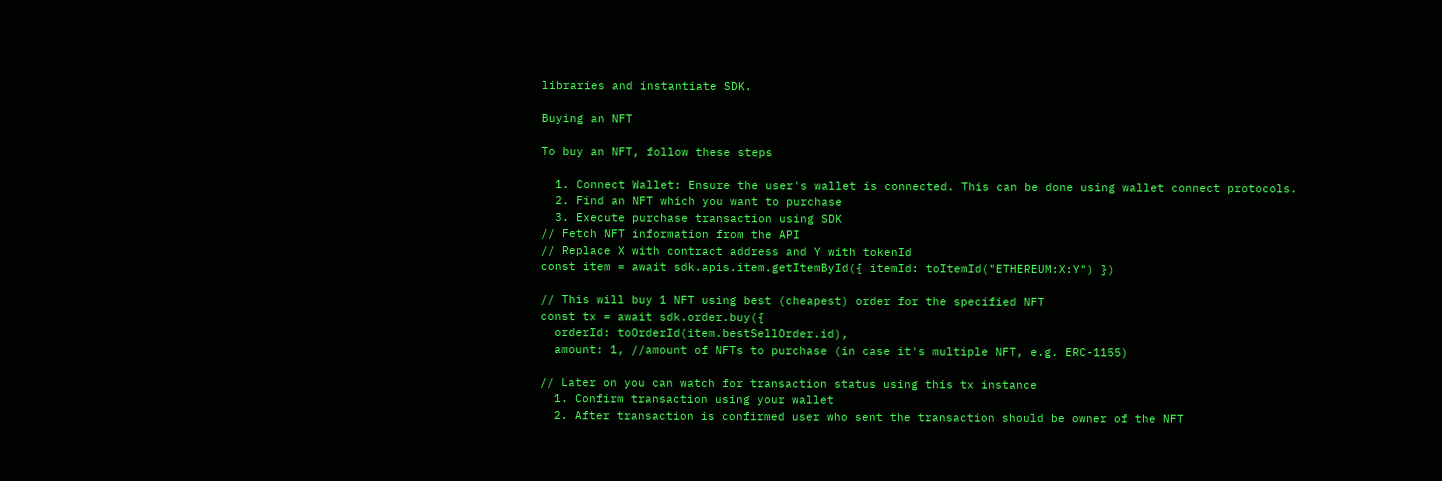libraries and instantiate SDK.

Buying an NFT

To buy an NFT, follow these steps

  1. Connect Wallet: Ensure the user's wallet is connected. This can be done using wallet connect protocols.
  2. Find an NFT which you want to purchase
  3. Execute purchase transaction using SDK
// Fetch NFT information from the API
// Replace X with contract address and Y with tokenId
const item = await sdk.apis.item.getItemById({ itemId: toItemId("ETHEREUM:X:Y") })

// This will buy 1 NFT using best (cheapest) order for the specified NFT
const tx = await sdk.order.buy({
  orderId: toOrderId(item.bestSellOrder.id),
  amount: 1, //amount of NFTs to purchase (in case it's multiple NFT, e.g. ERC-1155)

// Later on you can watch for transaction status using this tx instance
  1. Confirm transaction using your wallet
  2. After transaction is confirmed user who sent the transaction should be owner of the NFT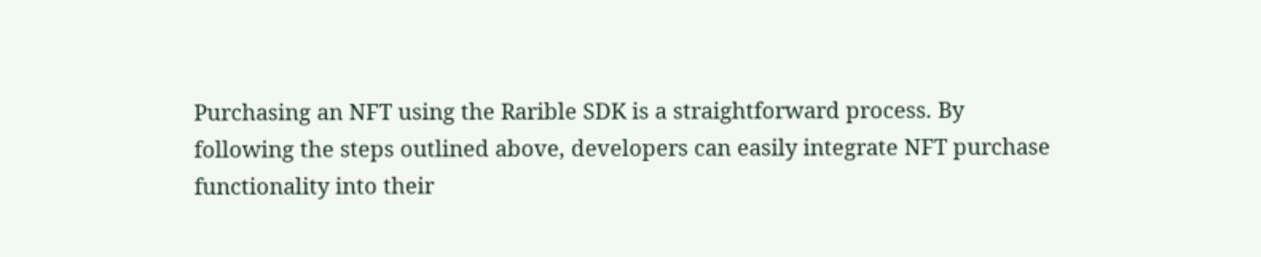Purchasing an NFT using the Rarible SDK is a straightforward process. By following the steps outlined above, developers can easily integrate NFT purchase functionality into their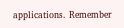applications. Remember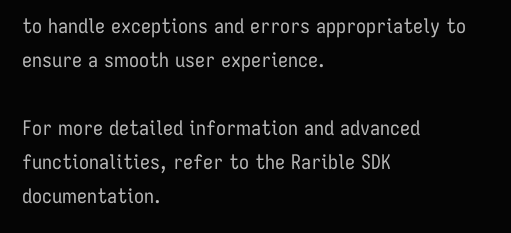to handle exceptions and errors appropriately to ensure a smooth user experience.

For more detailed information and advanced functionalities, refer to the Rarible SDK documentation.